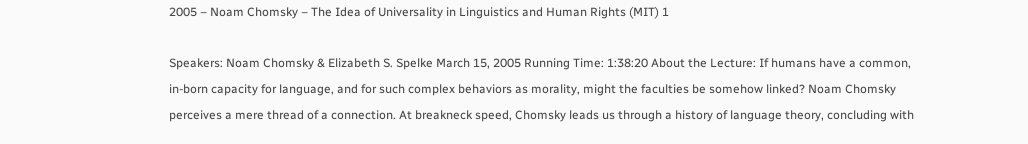2005 – Noam Chomsky – The Idea of Universality in Linguistics and Human Rights (MIT) 1

Speakers: Noam Chomsky & Elizabeth S. Spelke March 15, 2005 Running Time: 1:38:20 About the Lecture: If humans have a common, in-born capacity for language, and for such complex behaviors as morality, might the faculties be somehow linked? Noam Chomsky perceives a mere thread of a connection. At breakneck speed, Chomsky leads us through a history of language theory, concluding with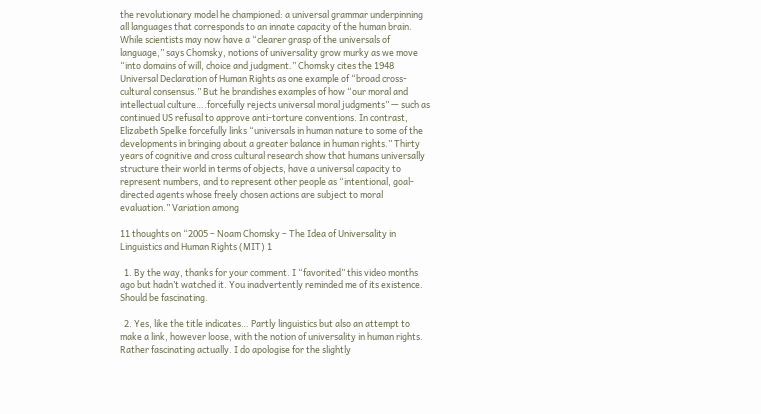the revolutionary model he championed: a universal grammar underpinning all languages that corresponds to an innate capacity of the human brain. While scientists may now have a “clearer grasp of the universals of language,” says Chomsky, notions of universality grow murky as we move “into domains of will, choice and judgment.” Chomsky cites the 1948 Universal Declaration of Human Rights as one example of “broad cross-cultural consensus.” But he brandishes examples of how “our moral and intellectual culture….forcefully rejects universal moral judgments” — such as continued US refusal to approve anti-torture conventions. In contrast, Elizabeth Spelke forcefully links “universals in human nature to some of the developments in bringing about a greater balance in human rights.” Thirty years of cognitive and cross cultural research show that humans universally structure their world in terms of objects, have a universal capacity to represent numbers, and to represent other people as “intentional, goal-directed agents whose freely chosen actions are subject to moral evaluation.” Variation among

11 thoughts on “2005 – Noam Chomsky – The Idea of Universality in Linguistics and Human Rights (MIT) 1

  1. By the way, thanks for your comment. I “favorited” this video months ago but hadn’t watched it. You inadvertently reminded me of its existence. Should be fascinating.

  2. Yes, like the title indicates… Partly linguistics but also an attempt to make a link, however loose, with the notion of universality in human rights. Rather fascinating actually. I do apologise for the slightly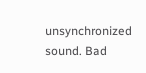unsynchronized sound. Bad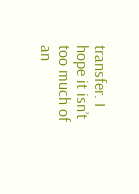transfer. I hope it isn’t too much of an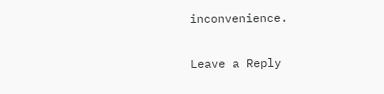inconvenience.

Leave a Reply